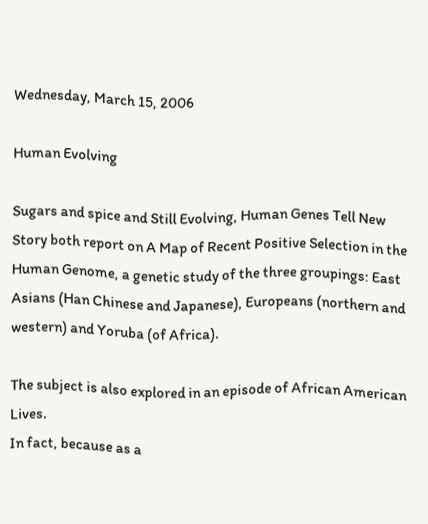Wednesday, March 15, 2006

Human Evolving

Sugars and spice and Still Evolving, Human Genes Tell New Story both report on A Map of Recent Positive Selection in the Human Genome, a genetic study of the three groupings: East Asians (Han Chinese and Japanese), Europeans (northern and western) and Yoruba (of Africa).

The subject is also explored in an episode of African American Lives.
In fact, because as a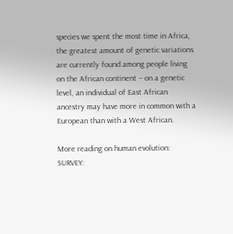species we spent the most time in Africa, the greatest amount of genetic variations are currently found among people living on the African continent -- on a genetic level, an individual of East African ancestry may have more in common with a European than with a West African.

More reading on human evolution:
SURVEY: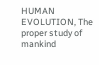HUMAN EVOLUTION, The proper study of mankind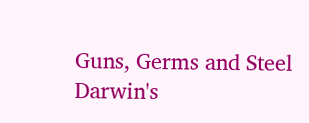Guns, Germs and Steel
Darwin's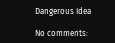Dangerous Idea

No comments: